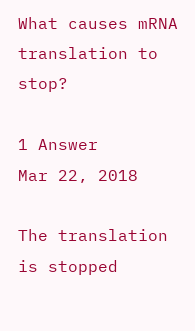What causes mRNA translation to stop?

1 Answer
Mar 22, 2018

The translation is stopped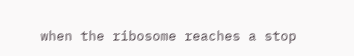when the ribosome reaches a stop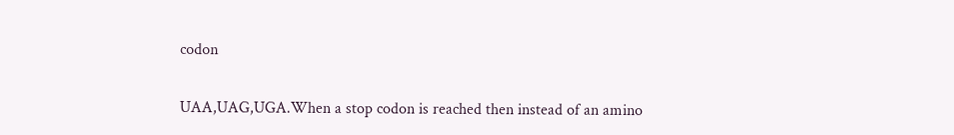codon


UAA,UAG,UGA.When a stop codon is reached then instead of an amino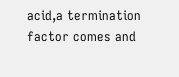acid,a termination factor comes and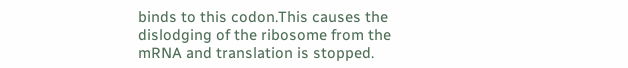binds to this codon.This causes the dislodging of the ribosome from the mRNA and translation is stopped.